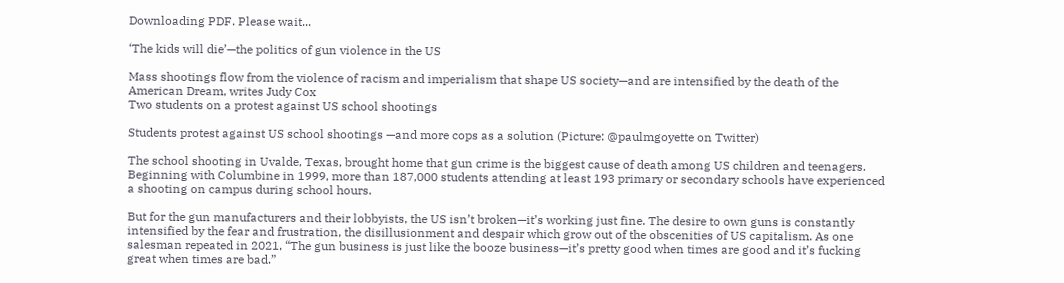Downloading PDF. Please wait...

‘The kids will die’—the politics of gun violence in the US

Mass shootings flow from the violence of racism and imperialism that shape US society—and are intensified by the death of the American Dream, writes Judy Cox
Two students on a protest against US school shootings

Students protest against US school shootings —and more cops as a solution (Picture: @paulmgoyette on Twitter)

The school shooting in Uvalde, Texas, brought home that gun crime is the biggest cause of death among US children and teenagers. Beginning with Columbine in 1999, more than 187,000 students attending at least 193 primary or secondary schools have experienced a shooting on campus during school hours.

But for the gun manufacturers and their lobbyists, the US isn’t broken—it’s working just fine. The desire to own guns is constantly intensified by the fear and frustration, the disillusionment and despair which grow out of the obscenities of US capitalism. As one salesman repeated in 2021, “The gun business is just like the booze business—it’s pretty good when times are good and it’s fucking great when times are bad.”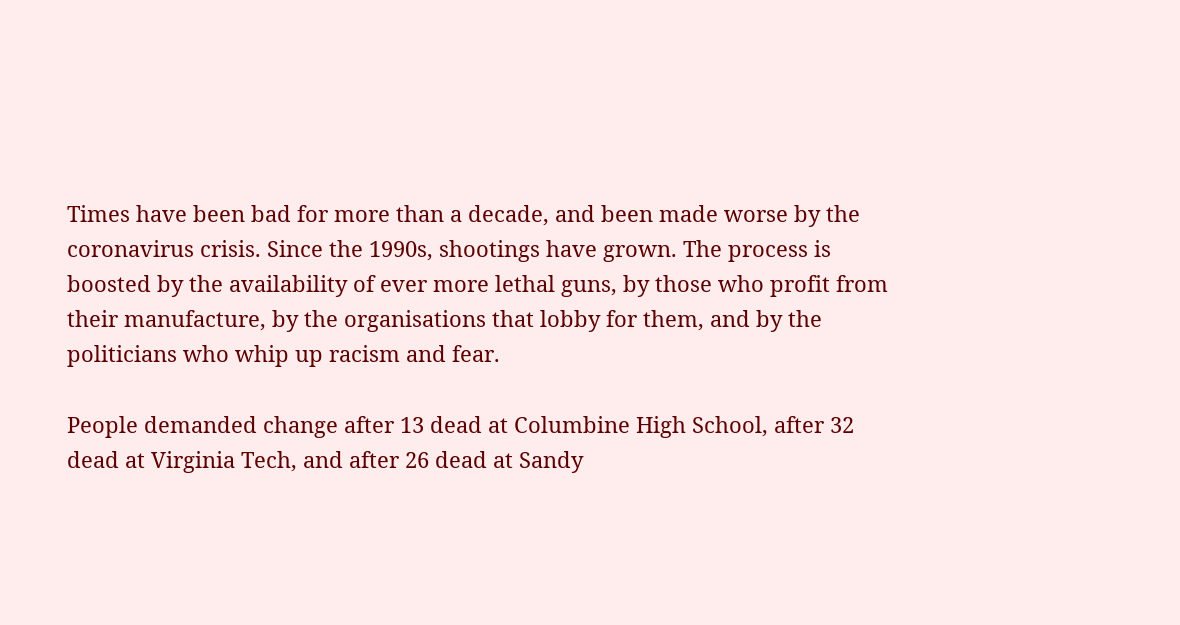Times have been bad for more than a decade, and been made worse by the coronavirus crisis. Since the 1990s, shootings have grown. The process is boosted by the availability of ever more lethal guns, by those who profit from their manufacture, by the organisations that lobby for them, and by the politicians who whip up racism and fear.

People demanded change after 13 dead at Columbine High School, after 32 dead at Virginia Tech, and after 26 dead at Sandy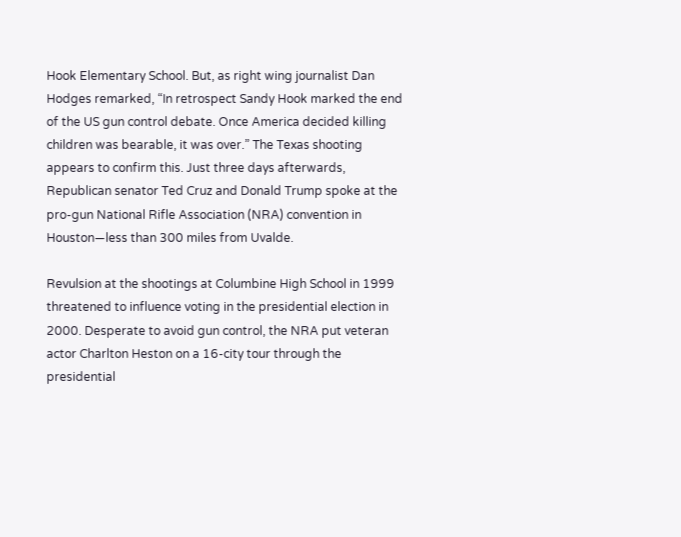Hook Elementary School. But, as right wing journalist Dan Hodges remarked, “In retrospect Sandy Hook marked the end of the US gun control debate. Once America decided killing children was bearable, it was over.” The Texas shooting appears to confirm this. Just three days afterwards, Republican senator Ted Cruz and Donald Trump spoke at the pro-gun National Rifle Association (NRA) convention in Houston—less than 300 miles from Uvalde.

Revulsion at the shootings at Columbine High School in 1999 threatened to influence voting in the presidential election in 2000. Desperate to avoid gun control, the NRA put veteran actor Charlton Heston on a 16-city tour through the presidential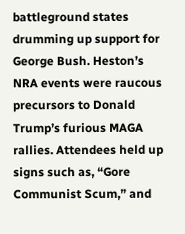battleground states drumming up support for George Bush. Heston’s NRA events were raucous precursors to Donald Trump’s furious MAGA rallies. Attendees held up signs such as, “Gore Communist Scum,” and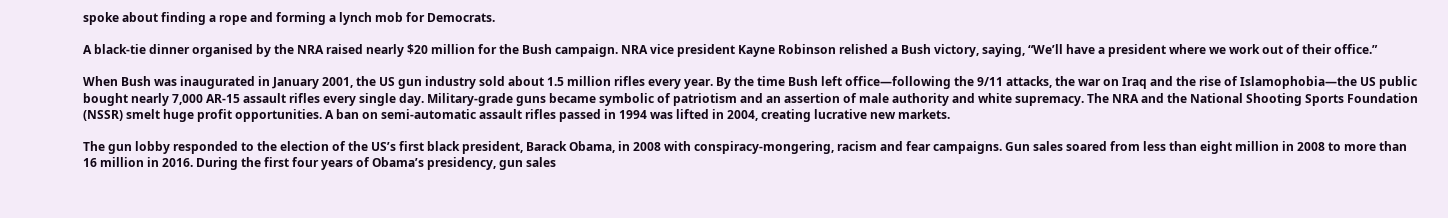spoke about finding a rope and forming a lynch mob for Democrats.

A black-tie dinner organised by the NRA raised nearly $20 million for the Bush campaign. NRA vice president Kayne Robinson relished a Bush victory, saying, “We’ll have a president where we work out of their office.”

When Bush was inaugurated in January 2001, the US gun industry sold about 1.5 million rifles every year. By the time Bush left office—following the 9/11 attacks, the war on Iraq and the rise of Islamophobia—the US public bought nearly 7,000 AR-15 assault rifles every single day. Military-grade guns became symbolic of patriotism and an assertion of male authority and white supremacy. The NRA and the National Shooting Sports Foundation (NSSR) smelt huge profit opportunities. A ban on semi-automatic assault rifles passed in 1994 was lifted in 2004, creating lucrative new markets.

The gun lobby responded to the election of the US’s first black president, Barack Obama, in 2008 with conspiracy-mongering, racism and fear campaigns. Gun sales soared from less than eight million in 2008 to more than 16 million in 2016. During the first four years of Obama’s presidency, gun sales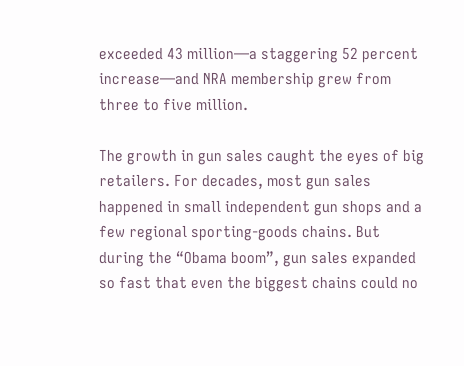exceeded 43 million—a staggering 52 percent increase—and NRA membership grew from three to five million.

The growth in gun sales caught the eyes of big retailers. For decades, most gun sales happened in small independent gun shops and a few regional sporting-goods chains. But during the “Obama boom”, gun sales expanded so fast that even the biggest chains could no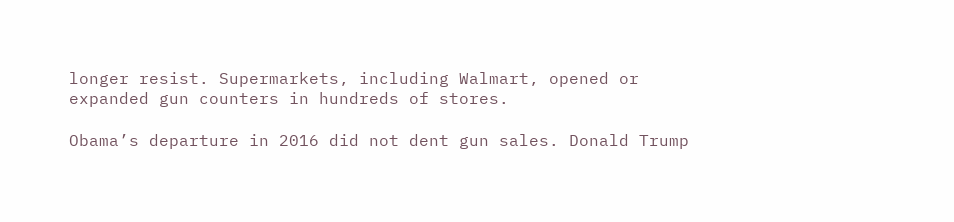longer resist. Supermarkets, including Walmart, opened or expanded gun counters in hundreds of stores.

Obama’s departure in 2016 did not dent gun sales. Donald Trump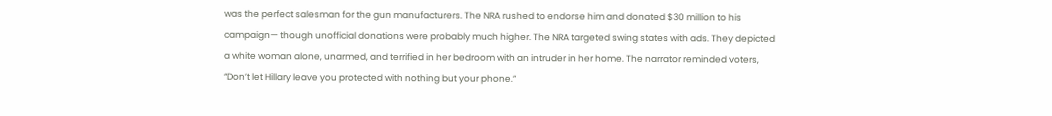was the perfect salesman for the gun manufacturers. The NRA rushed to endorse him and donated $30 million to his campaign— though unofficial donations were probably much higher. The NRA targeted swing states with ads. They depicted a white woman alone, unarmed, and terrified in her bedroom with an intruder in her home. The narrator reminded voters, “Don’t let Hillary leave you protected with nothing but your phone.”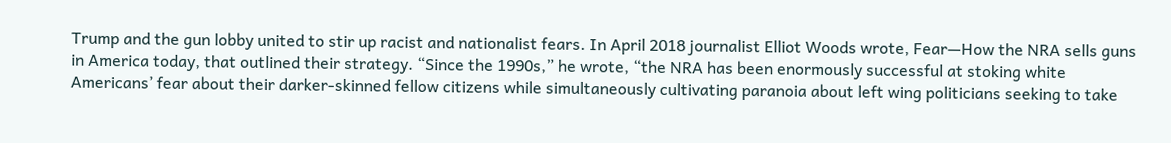Trump and the gun lobby united to stir up racist and nationalist fears. In April 2018 journalist Elliot Woods wrote, Fear—How the NRA sells guns in America today, that outlined their strategy. “Since the 1990s,” he wrote, “the NRA has been enormously successful at stoking white Americans’ fear about their darker-skinned fellow citizens while simultaneously cultivating paranoia about left wing politicians seeking to take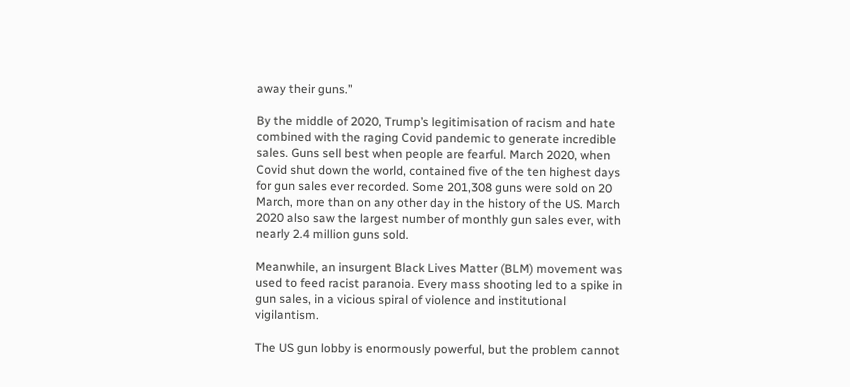away their guns.”

By the middle of 2020, Trump’s legitimisation of racism and hate combined with the raging Covid pandemic to generate incredible sales. Guns sell best when people are fearful. March 2020, when Covid shut down the world, contained five of the ten highest days for gun sales ever recorded. Some 201,308 guns were sold on 20 March, more than on any other day in the history of the US. March 2020 also saw the largest number of monthly gun sales ever, with nearly 2.4 million guns sold.

Meanwhile, an insurgent Black Lives Matter (BLM) movement was used to feed racist paranoia. Every mass shooting led to a spike in gun sales, in a vicious spiral of violence and institutional vigilantism.

The US gun lobby is enormously powerful, but the problem cannot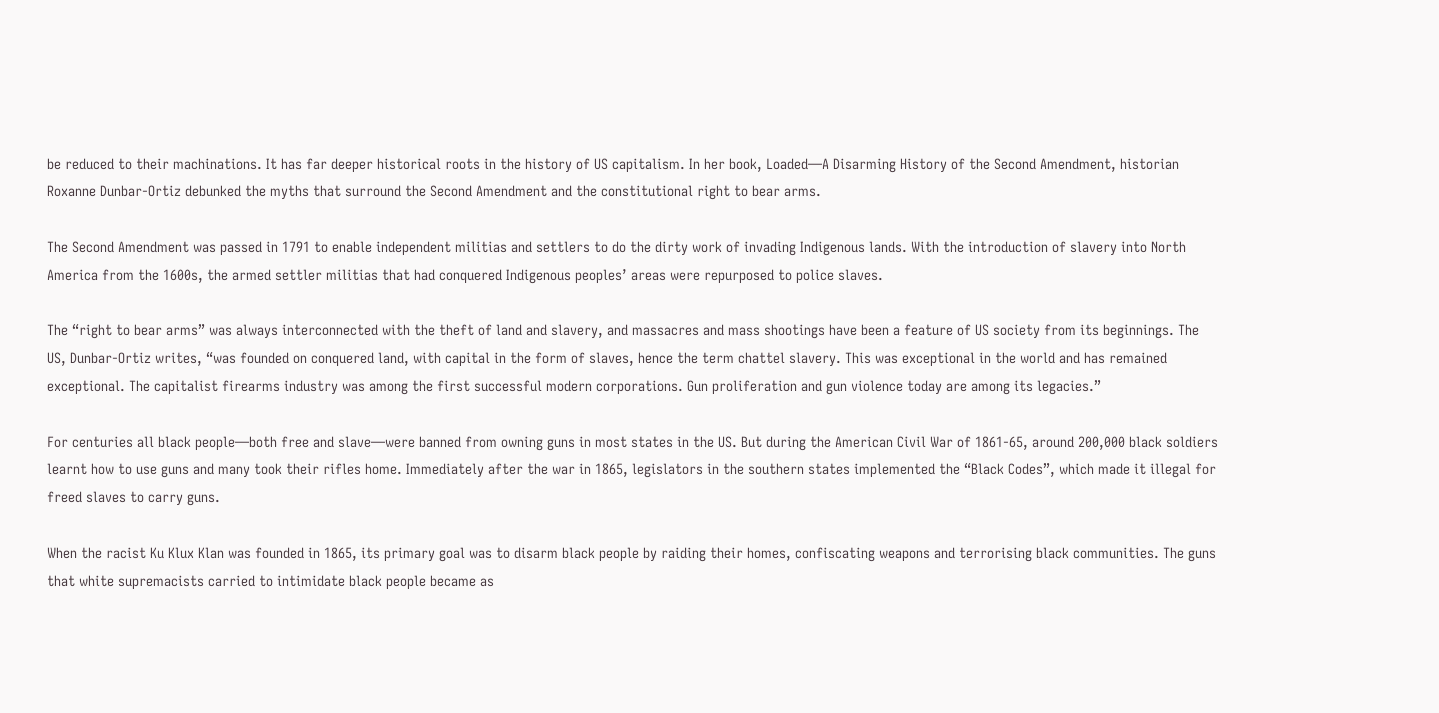be reduced to their machinations. It has far deeper historical roots in the history of US capitalism. In her book, Loaded—A Disarming History of the Second Amendment, historian Roxanne Dunbar-Ortiz debunked the myths that surround the Second Amendment and the constitutional right to bear arms.

The Second Amendment was passed in 1791 to enable independent militias and settlers to do the dirty work of invading Indigenous lands. With the introduction of slavery into North America from the 1600s, the armed settler militias that had conquered Indigenous peoples’ areas were repurposed to police slaves.

The “right to bear arms” was always interconnected with the theft of land and slavery, and massacres and mass shootings have been a feature of US society from its beginnings. The US, Dunbar-Ortiz writes, “was founded on conquered land, with capital in the form of slaves, hence the term chattel slavery. This was exceptional in the world and has remained exceptional. The capitalist firearms industry was among the first successful modern corporations. Gun proliferation and gun violence today are among its legacies.”

For centuries all black people—both free and slave—were banned from owning guns in most states in the US. But during the American Civil War of 1861-65, around 200,000 black soldiers learnt how to use guns and many took their rifles home. Immediately after the war in 1865, legislators in the southern states implemented the “Black Codes”, which made it illegal for freed slaves to carry guns.

When the racist Ku Klux Klan was founded in 1865, its primary goal was to disarm black people by raiding their homes, confiscating weapons and terrorising black communities. The guns that white supremacists carried to intimidate black people became as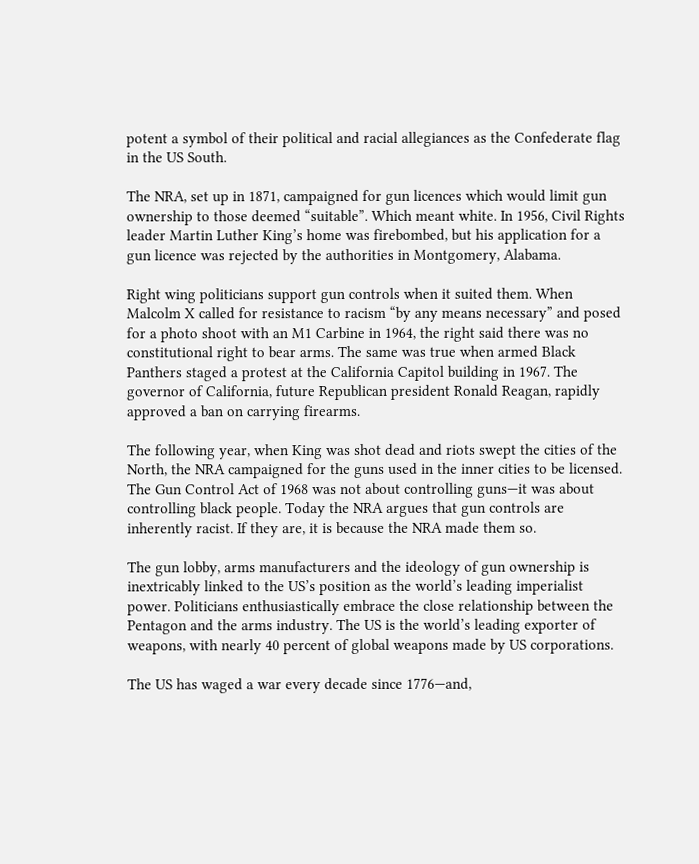potent a symbol of their political and racial allegiances as the Confederate flag in the US South.

The NRA, set up in 1871, campaigned for gun licences which would limit gun ownership to those deemed “suitable”. Which meant white. In 1956, Civil Rights leader Martin Luther King’s home was firebombed, but his application for a gun licence was rejected by the authorities in Montgomery, Alabama.

Right wing politicians support gun controls when it suited them. When Malcolm X called for resistance to racism “by any means necessary” and posed for a photo shoot with an M1 Carbine in 1964, the right said there was no constitutional right to bear arms. The same was true when armed Black Panthers staged a protest at the California Capitol building in 1967. The governor of California, future Republican president Ronald Reagan, rapidly approved a ban on carrying firearms.

The following year, when King was shot dead and riots swept the cities of the North, the NRA campaigned for the guns used in the inner cities to be licensed. The Gun Control Act of 1968 was not about controlling guns—it was about controlling black people. Today the NRA argues that gun controls are inherently racist. If they are, it is because the NRA made them so.

The gun lobby, arms manufacturers and the ideology of gun ownership is inextricably linked to the US’s position as the world’s leading imperialist power. Politicians enthusiastically embrace the close relationship between the Pentagon and the arms industry. The US is the world’s leading exporter of weapons, with nearly 40 percent of global weapons made by US corporations.

The US has waged a war every decade since 1776—and,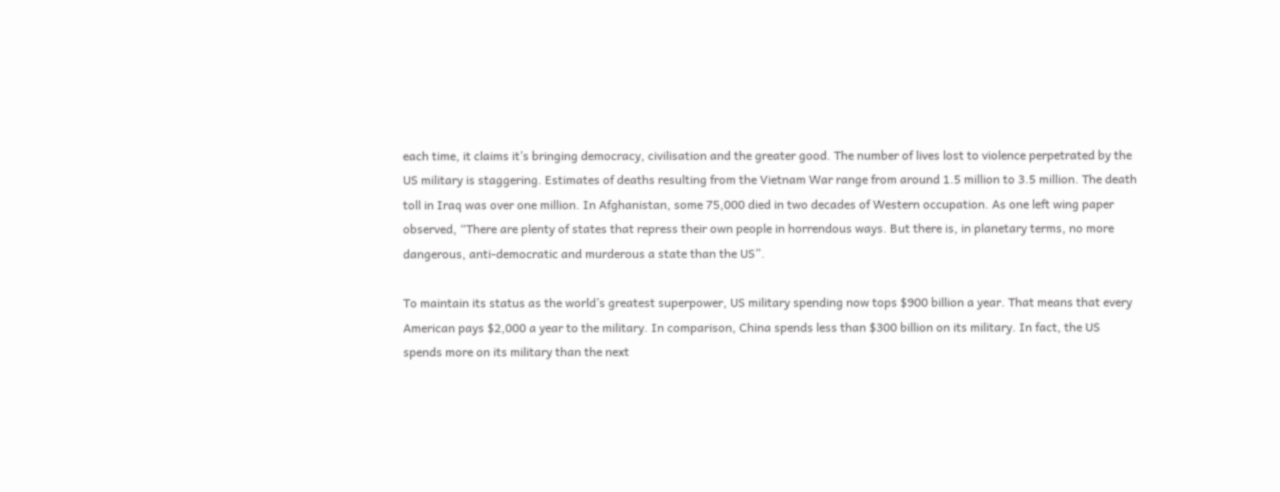each time, it claims it’s bringing democracy, civilisation and the greater good. The number of lives lost to violence perpetrated by the US military is staggering. Estimates of deaths resulting from the Vietnam War range from around 1.5 million to 3.5 million. The death toll in Iraq was over one million. In Afghanistan, some 75,000 died in two decades of Western occupation. As one left wing paper observed, “There are plenty of states that repress their own people in horrendous ways. But there is, in planetary terms, no more dangerous, anti-democratic and murderous a state than the US”.

To maintain its status as the world’s greatest superpower, US military spending now tops $900 billion a year. That means that every American pays $2,000 a year to the military. In comparison, China spends less than $300 billion on its military. In fact, the US spends more on its military than the next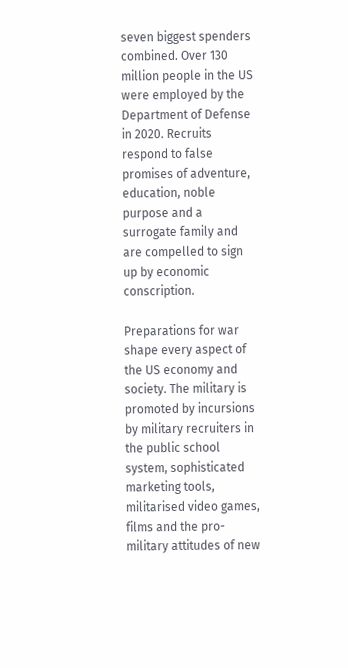seven biggest spenders combined. Over 130 million people in the US were employed by the Department of Defense in 2020. Recruits respond to false promises of adventure, education, noble purpose and a surrogate family and are compelled to sign up by economic conscription.

Preparations for war shape every aspect of the US economy and society. The military is promoted by incursions by military recruiters in the public school system, sophisticated marketing tools, militarised video games, films and the pro-military attitudes of new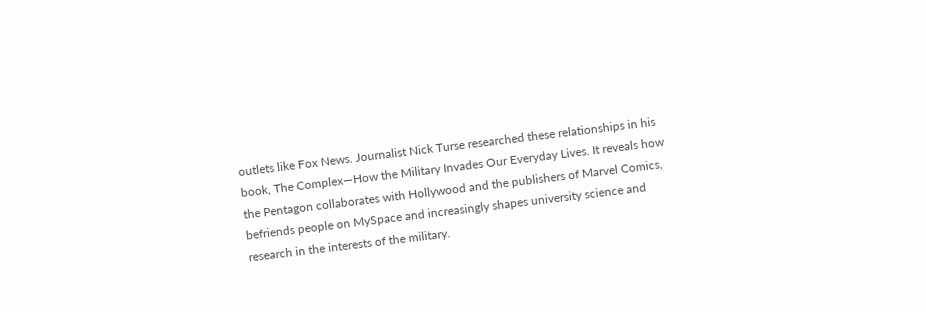outlets like Fox News. Journalist Nick Turse researched these relationships in his book, The Complex—How the Military Invades Our Everyday Lives. It reveals how the Pentagon collaborates with Hollywood and the publishers of Marvel Comics, befriends people on MySpace and increasingly shapes university science and research in the interests of the military.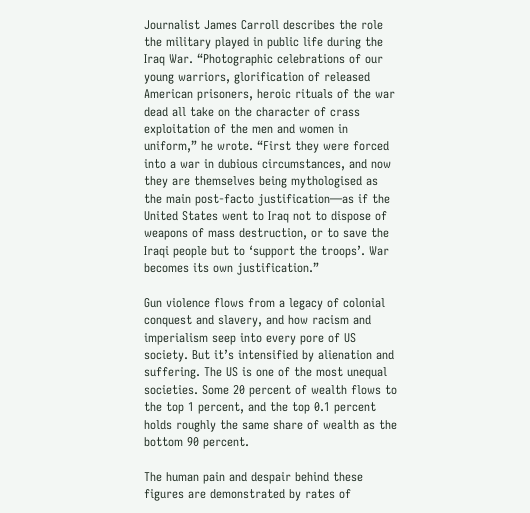Journalist James Carroll describes the role the military played in public life during the Iraq War. “Photographic celebrations of our young warriors, glorification of released American prisoners, heroic rituals of the war dead all take on the character of crass exploitation of the men and women in uniform,” he wrote. “First they were forced into a war in dubious circumstances, and now they are themselves being mythologised as the main post-facto justification—as if the United States went to Iraq not to dispose of weapons of mass destruction, or to save the Iraqi people but to ‘support the troops’. War becomes its own justification.”

Gun violence flows from a legacy of colonial conquest and slavery, and how racism and imperialism seep into every pore of US society. But it’s intensified by alienation and suffering. The US is one of the most unequal societies. Some 20 percent of wealth flows to the top 1 percent, and the top 0.1 percent holds roughly the same share of wealth as the bottom 90 percent.

The human pain and despair behind these figures are demonstrated by rates of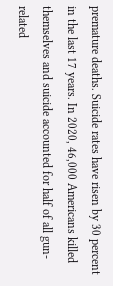premature deaths. Suicide rates have risen by 30 percent in the last 17 years. In 2020, 46,000 Americans killed themselves and suicide accounted for half of all gun-related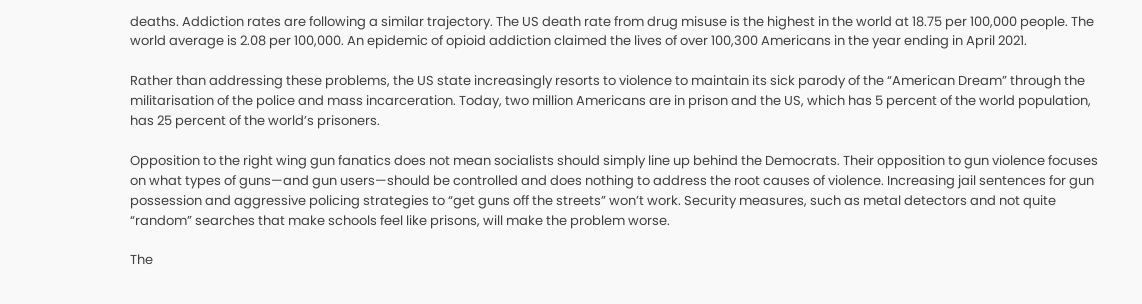deaths. Addiction rates are following a similar trajectory. The US death rate from drug misuse is the highest in the world at 18.75 per 100,000 people. The world average is 2.08 per 100,000. An epidemic of opioid addiction claimed the lives of over 100,300 Americans in the year ending in April 2021.

Rather than addressing these problems, the US state increasingly resorts to violence to maintain its sick parody of the “American Dream” through the militarisation of the police and mass incarceration. Today, two million Americans are in prison and the US, which has 5 percent of the world population, has 25 percent of the world’s prisoners.

Opposition to the right wing gun fanatics does not mean socialists should simply line up behind the Democrats. Their opposition to gun violence focuses on what types of guns—and gun users—should be controlled and does nothing to address the root causes of violence. Increasing jail sentences for gun possession and aggressive policing strategies to “get guns off the streets” won’t work. Security measures, such as metal detectors and not quite “random” searches that make schools feel like prisons, will make the problem worse.

The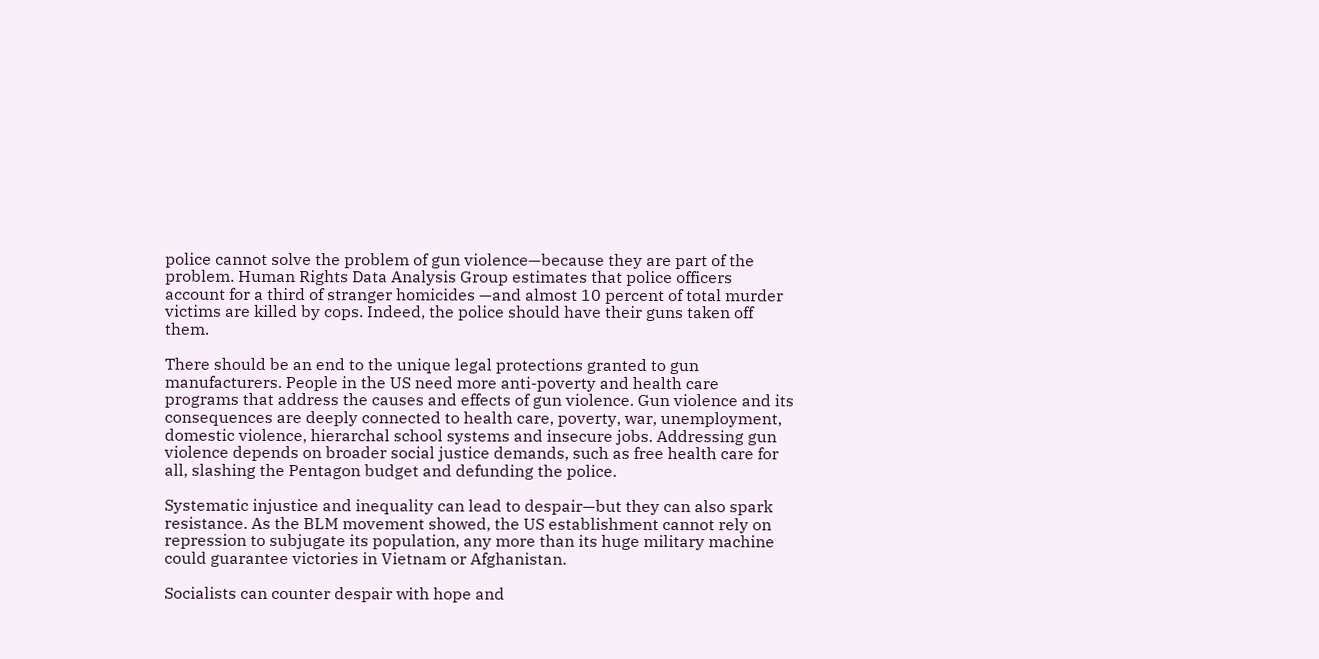police cannot solve the problem of gun violence—because they are part of the problem. Human Rights Data Analysis Group estimates that police officers account for a third of stranger homicides —and almost 10 percent of total murder victims are killed by cops. Indeed, the police should have their guns taken off them.

There should be an end to the unique legal protections granted to gun manufacturers. People in the US need more anti-poverty and health care programs that address the causes and effects of gun violence. Gun violence and its consequences are deeply connected to health care, poverty, war, unemployment, domestic violence, hierarchal school systems and insecure jobs. Addressing gun violence depends on broader social justice demands, such as free health care for all, slashing the Pentagon budget and defunding the police.

Systematic injustice and inequality can lead to despair—but they can also spark resistance. As the BLM movement showed, the US establishment cannot rely on repression to subjugate its population, any more than its huge military machine could guarantee victories in Vietnam or Afghanistan.

Socialists can counter despair with hope and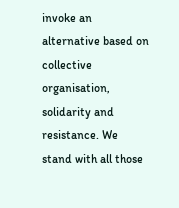invoke an alternative based on collective organisation, solidarity and resistance. We stand with all those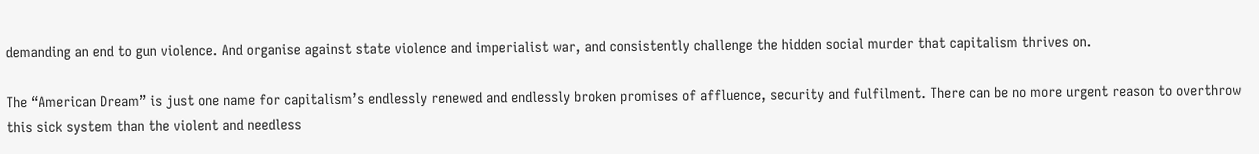demanding an end to gun violence. And organise against state violence and imperialist war, and consistently challenge the hidden social murder that capitalism thrives on.

The “American Dream” is just one name for capitalism’s endlessly renewed and endlessly broken promises of affluence, security and fulfilment. There can be no more urgent reason to overthrow this sick system than the violent and needless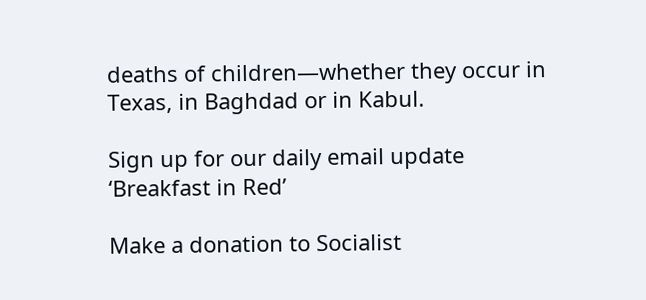deaths of children—whether they occur in Texas, in Baghdad or in Kabul.

Sign up for our daily email update ‘Breakfast in Red’

Make a donation to Socialist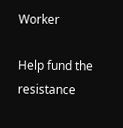Worker

Help fund the resistance